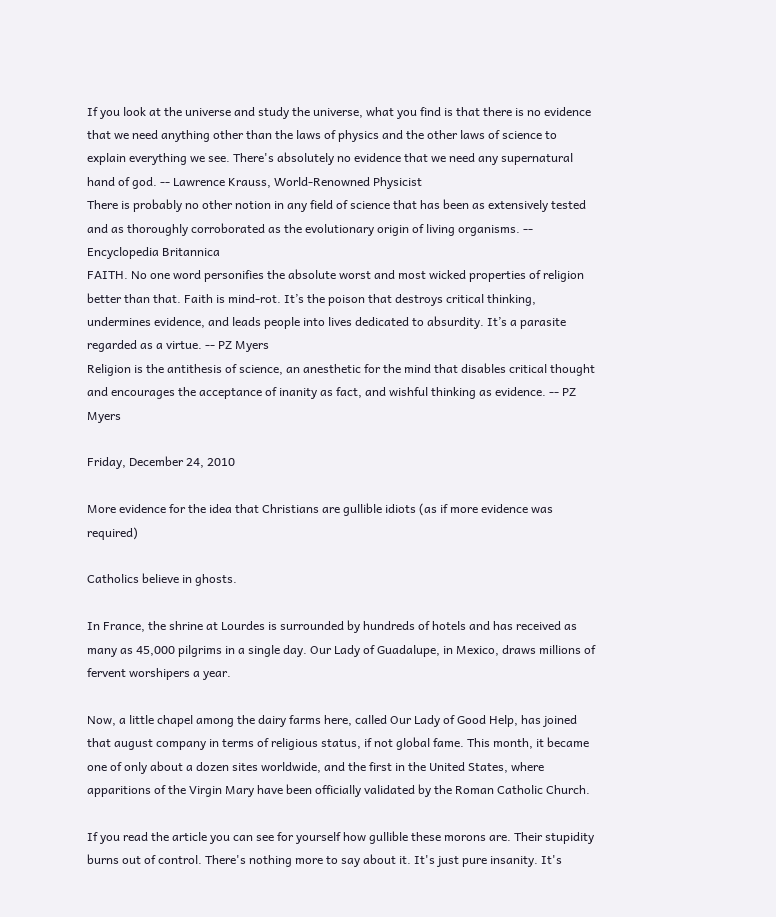If you look at the universe and study the universe, what you find is that there is no evidence that we need anything other than the laws of physics and the other laws of science to explain everything we see. There's absolutely no evidence that we need any supernatural hand of god. -- Lawrence Krauss, World-Renowned Physicist
There is probably no other notion in any field of science that has been as extensively tested and as thoroughly corroborated as the evolutionary origin of living organisms. -- Encyclopedia Britannica
FAITH. No one word personifies the absolute worst and most wicked properties of religion better than that. Faith is mind-rot. It’s the poison that destroys critical thinking, undermines evidence, and leads people into lives dedicated to absurdity. It’s a parasite regarded as a virtue. -- PZ Myers
Religion is the antithesis of science, an anesthetic for the mind that disables critical thought and encourages the acceptance of inanity as fact, and wishful thinking as evidence. -- PZ Myers

Friday, December 24, 2010

More evidence for the idea that Christians are gullible idiots (as if more evidence was required)

Catholics believe in ghosts.

In France, the shrine at Lourdes is surrounded by hundreds of hotels and has received as many as 45,000 pilgrims in a single day. Our Lady of Guadalupe, in Mexico, draws millions of fervent worshipers a year.

Now, a little chapel among the dairy farms here, called Our Lady of Good Help, has joined that august company in terms of religious status, if not global fame. This month, it became one of only about a dozen sites worldwide, and the first in the United States, where apparitions of the Virgin Mary have been officially validated by the Roman Catholic Church.

If you read the article you can see for yourself how gullible these morons are. Their stupidity burns out of control. There's nothing more to say about it. It's just pure insanity. It's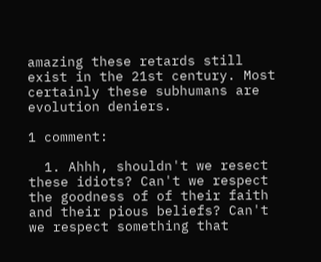amazing these retards still exist in the 21st century. Most certainly these subhumans are evolution deniers.

1 comment:

  1. Ahhh, shouldn't we resect these idiots? Can't we respect the goodness of of their faith and their pious beliefs? Can't we respect something that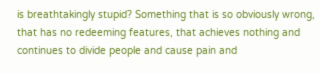is breathtakingly stupid? Something that is so obviously wrong, that has no redeeming features, that achieves nothing and continues to divide people and cause pain and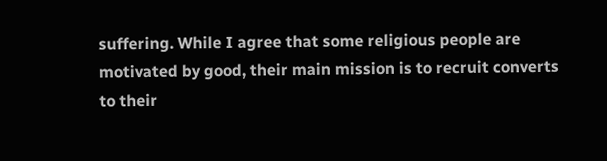suffering. While I agree that some religious people are motivated by good, their main mission is to recruit converts to their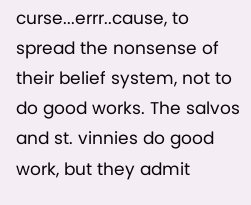curse...errr..cause, to spread the nonsense of their belief system, not to do good works. The salvos and st. vinnies do good work, but they admit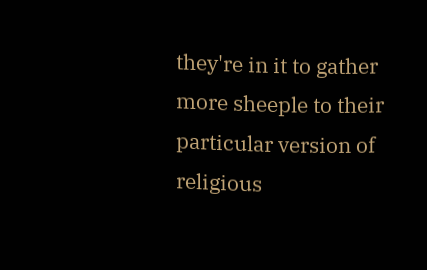they're in it to gather more sheeple to their particular version of religious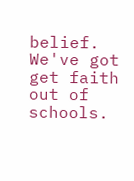belief. We've got get faith out of schools.